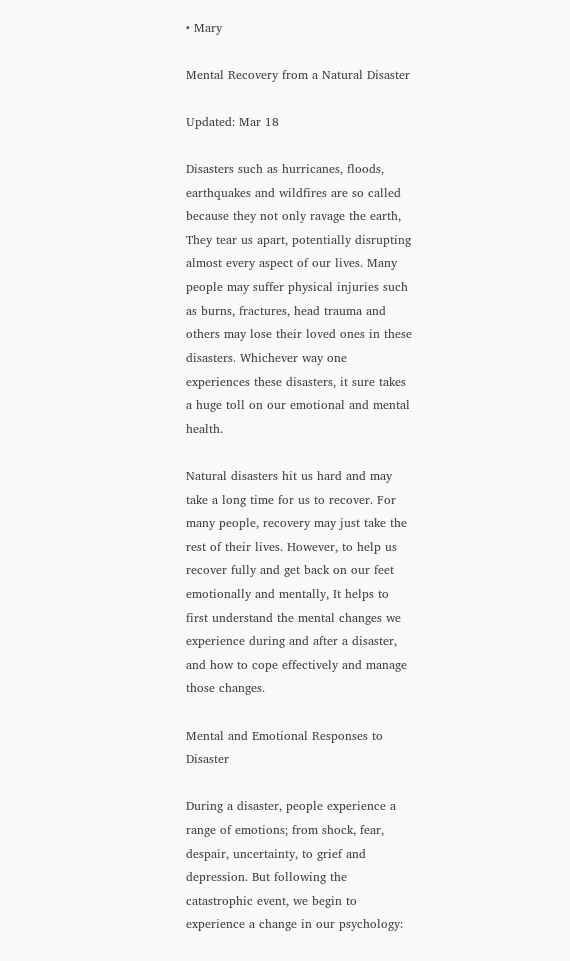• Mary

Mental Recovery from a Natural Disaster

Updated: Mar 18

Disasters such as hurricanes, floods, earthquakes and wildfires are so called because they not only ravage the earth, They tear us apart, potentially disrupting almost every aspect of our lives. Many people may suffer physical injuries such as burns, fractures, head trauma and others may lose their loved ones in these disasters. Whichever way one experiences these disasters, it sure takes a huge toll on our emotional and mental health.

Natural disasters hit us hard and may take a long time for us to recover. For many people, recovery may just take the rest of their lives. However, to help us recover fully and get back on our feet emotionally and mentally, It helps to first understand the mental changes we experience during and after a disaster, and how to cope effectively and manage those changes.

Mental and Emotional Responses to Disaster

During a disaster, people experience a range of emotions; from shock, fear, despair, uncertainty, to grief and depression. But following the catastrophic event, we begin to experience a change in our psychology: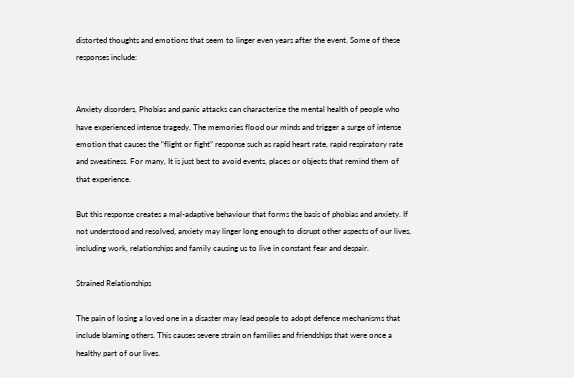distorted thoughts and emotions that seem to linger even years after the event. Some of these responses include:


Anxiety disorders, Phobias and panic attacks can characterize the mental health of people who have experienced intense tragedy. The memories flood our minds and trigger a surge of intense emotion that causes the “flight or fight” response such as rapid heart rate, rapid respiratory rate and sweatiness. For many, It is just best to avoid events, places or objects that remind them of that experience.

But this response creates a mal-adaptive behaviour that forms the basis of phobias and anxiety. If not understood and resolved, anxiety may linger long enough to disrupt other aspects of our lives, including work, relationships and family causing us to live in constant fear and despair.

Strained Relationships

The pain of losing a loved one in a disaster may lead people to adopt defence mechanisms that include blaming others. This causes severe strain on families and friendships that were once a healthy part of our lives.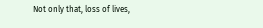Not only that, loss of lives,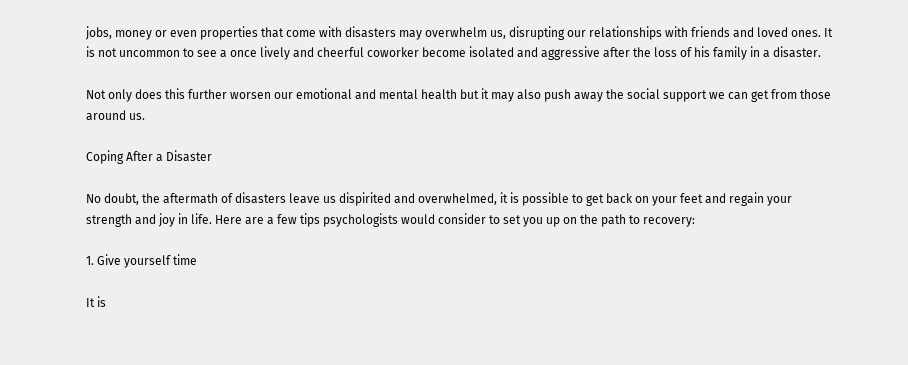jobs, money or even properties that come with disasters may overwhelm us, disrupting our relationships with friends and loved ones. It is not uncommon to see a once lively and cheerful coworker become isolated and aggressive after the loss of his family in a disaster.

Not only does this further worsen our emotional and mental health but it may also push away the social support we can get from those around us.

Coping After a Disaster

No doubt, the aftermath of disasters leave us dispirited and overwhelmed, it is possible to get back on your feet and regain your strength and joy in life. Here are a few tips psychologists would consider to set you up on the path to recovery:

1. Give yourself time

It is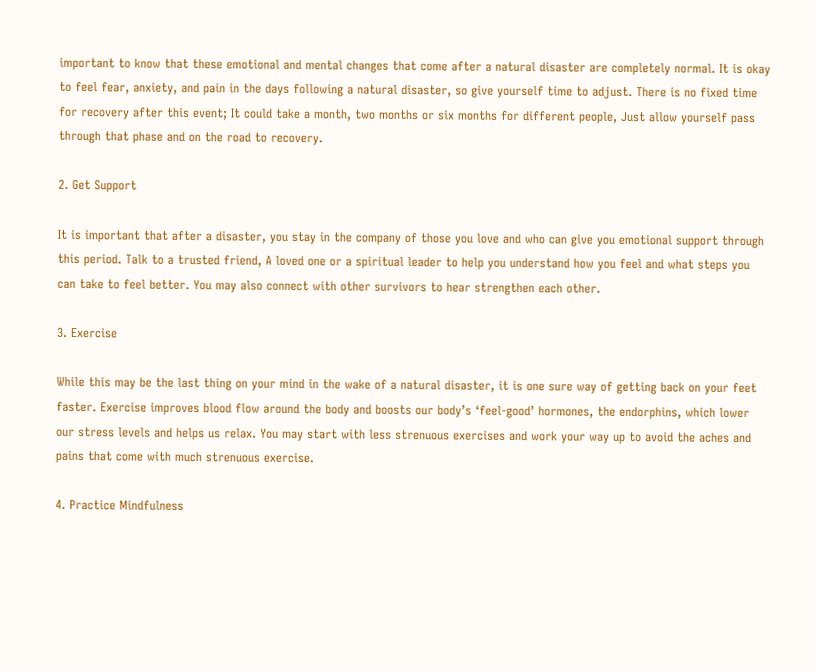important to know that these emotional and mental changes that come after a natural disaster are completely normal. It is okay to feel fear, anxiety, and pain in the days following a natural disaster, so give yourself time to adjust. There is no fixed time for recovery after this event; It could take a month, two months or six months for different people, Just allow yourself pass through that phase and on the road to recovery.

2. Get Support

It is important that after a disaster, you stay in the company of those you love and who can give you emotional support through this period. Talk to a trusted friend, A loved one or a spiritual leader to help you understand how you feel and what steps you can take to feel better. You may also connect with other survivors to hear strengthen each other.

3. Exercise

While this may be the last thing on your mind in the wake of a natural disaster, it is one sure way of getting back on your feet faster. Exercise improves blood flow around the body and boosts our body’s ‘feel-good’ hormones, the endorphins, which lower our stress levels and helps us relax. You may start with less strenuous exercises and work your way up to avoid the aches and pains that come with much strenuous exercise.

4. Practice Mindfulness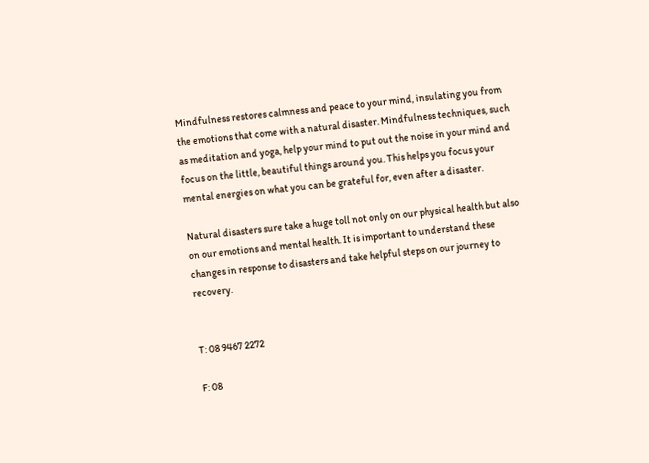Mindfulness restores calmness and peace to your mind, insulating you from the emotions that come with a natural disaster. Mindfulness techniques, such as meditation and yoga, help your mind to put out the noise in your mind and focus on the little, beautiful things around you. This helps you focus your mental energies on what you can be grateful for, even after a disaster.

Natural disasters sure take a huge toll not only on our physical health but also on our emotions and mental health. It is important to understand these changes in response to disasters and take helpful steps on our journey to recovery.


T: 08 9467 2272

F: 08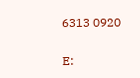6313 0920

E: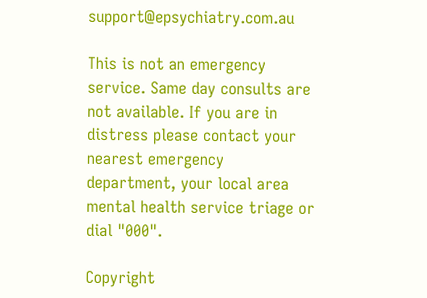support@epsychiatry.com.au

This is not an emergency service. Same day consults are not available. If you are in distress please contact your nearest emergency department, your local area mental health service triage or dial "000".

Copyright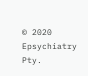© 2020 Epsychiatry Pty.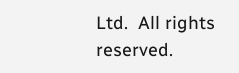Ltd.  All rights reserved.